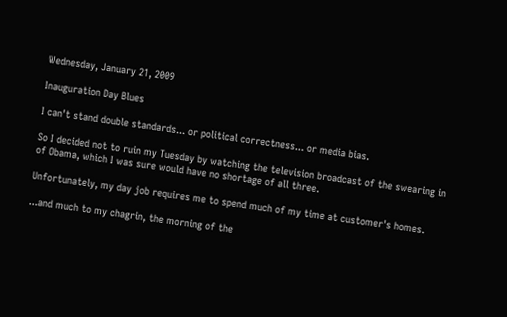Wednesday, January 21, 2009

Inauguration Day Blues

I can't stand double standards... or political correctness... or media bias.

So I decided not to ruin my Tuesday by watching the television broadcast of the swearing in of Obama, which I was sure would have no shortage of all three.

Unfortunately, my day job requires me to spend much of my time at customer's homes.

...and much to my chagrin, the morning of the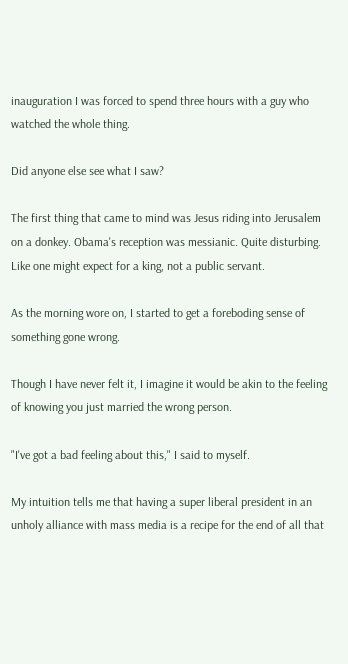inauguration I was forced to spend three hours with a guy who watched the whole thing.

Did anyone else see what I saw?

The first thing that came to mind was Jesus riding into Jerusalem on a donkey. Obama's reception was messianic. Quite disturbing. Like one might expect for a king, not a public servant.

As the morning wore on, I started to get a foreboding sense of something gone wrong.

Though I have never felt it, I imagine it would be akin to the feeling of knowing you just married the wrong person.

"I've got a bad feeling about this," I said to myself.

My intuition tells me that having a super liberal president in an unholy alliance with mass media is a recipe for the end of all that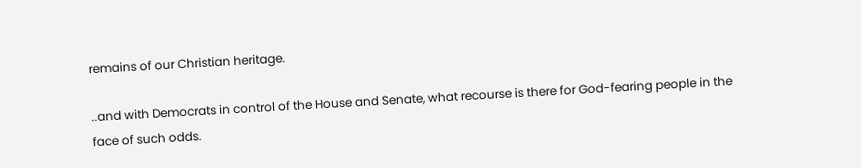remains of our Christian heritage.

..and with Democrats in control of the House and Senate, what recourse is there for God-fearing people in the face of such odds.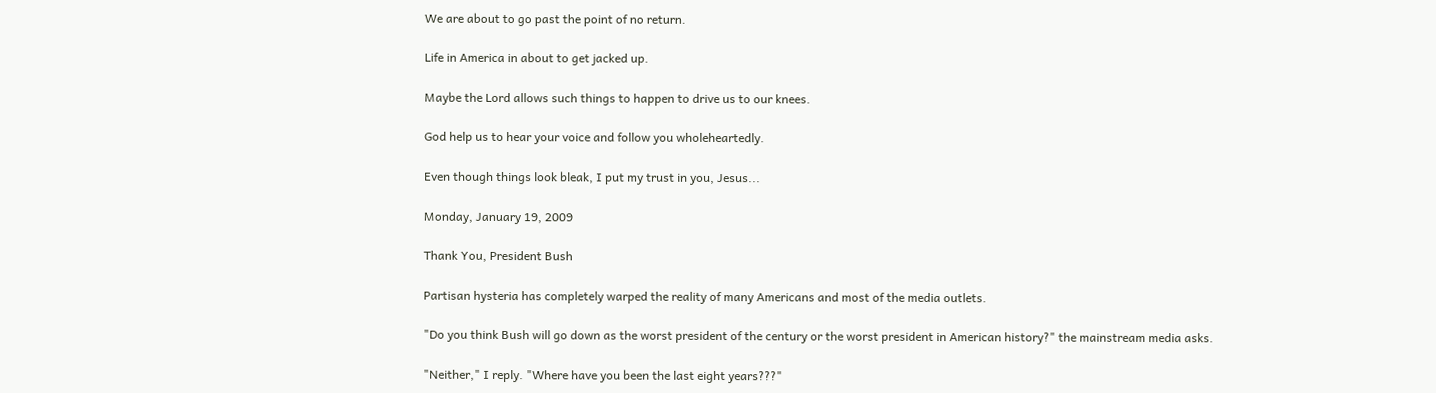We are about to go past the point of no return.

Life in America in about to get jacked up.

Maybe the Lord allows such things to happen to drive us to our knees.

God help us to hear your voice and follow you wholeheartedly.

Even though things look bleak, I put my trust in you, Jesus...

Monday, January 19, 2009

Thank You, President Bush

Partisan hysteria has completely warped the reality of many Americans and most of the media outlets.

"Do you think Bush will go down as the worst president of the century or the worst president in American history?" the mainstream media asks.

"Neither," I reply. "Where have you been the last eight years???"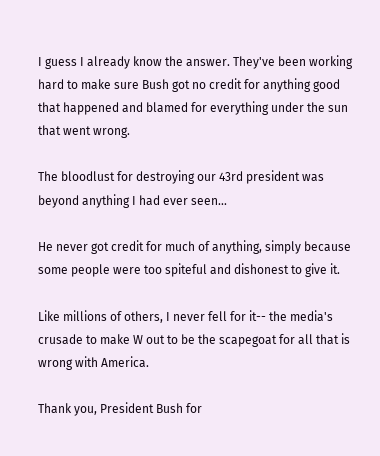I guess I already know the answer. They've been working hard to make sure Bush got no credit for anything good that happened and blamed for everything under the sun that went wrong.

The bloodlust for destroying our 43rd president was beyond anything I had ever seen...

He never got credit for much of anything, simply because some people were too spiteful and dishonest to give it.

Like millions of others, I never fell for it-- the media's crusade to make W out to be the scapegoat for all that is wrong with America.

Thank you, President Bush for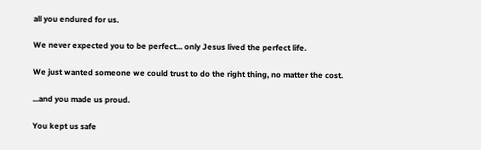all you endured for us.

We never expected you to be perfect... only Jesus lived the perfect life.

We just wanted someone we could trust to do the right thing, no matter the cost.

...and you made us proud.

You kept us safe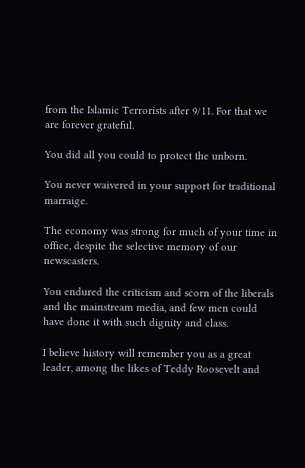from the Islamic Terrorists after 9/11. For that we are forever grateful.

You did all you could to protect the unborn.

You never waivered in your support for traditional marraige.

The economy was strong for much of your time in office, despite the selective memory of our newscasters.

You endured the criticism and scorn of the liberals and the mainstream media, and few men could have done it with such dignity and class.

I believe history will remember you as a great leader, among the likes of Teddy Roosevelt and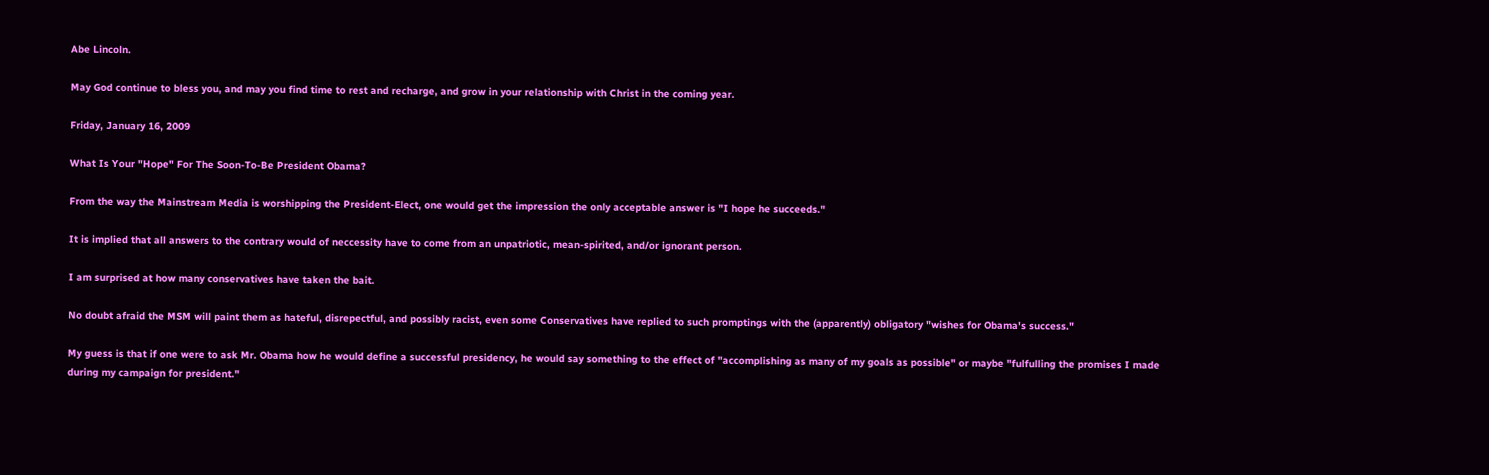Abe Lincoln.

May God continue to bless you, and may you find time to rest and recharge, and grow in your relationship with Christ in the coming year.

Friday, January 16, 2009

What Is Your "Hope" For The Soon-To-Be President Obama?

From the way the Mainstream Media is worshipping the President-Elect, one would get the impression the only acceptable answer is "I hope he succeeds."

It is implied that all answers to the contrary would of neccessity have to come from an unpatriotic, mean-spirited, and/or ignorant person.

I am surprised at how many conservatives have taken the bait.

No doubt afraid the MSM will paint them as hateful, disrepectful, and possibly racist, even some Conservatives have replied to such promptings with the (apparently) obligatory "wishes for Obama's success."

My guess is that if one were to ask Mr. Obama how he would define a successful presidency, he would say something to the effect of "accomplishing as many of my goals as possible" or maybe "fulfulling the promises I made during my campaign for president."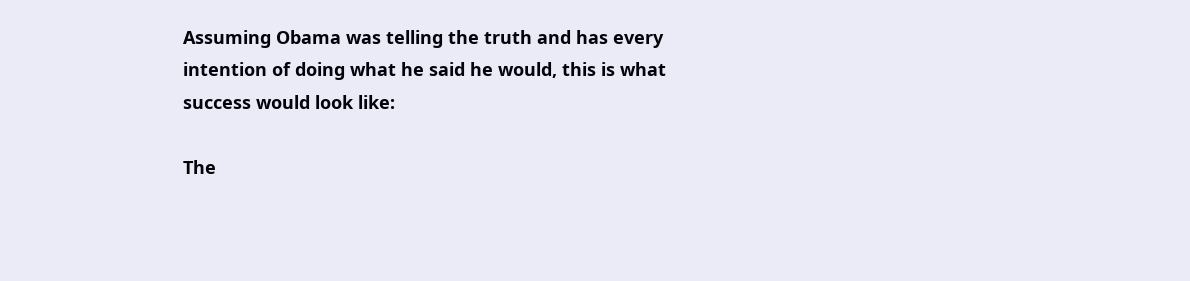Assuming Obama was telling the truth and has every intention of doing what he said he would, this is what success would look like:

The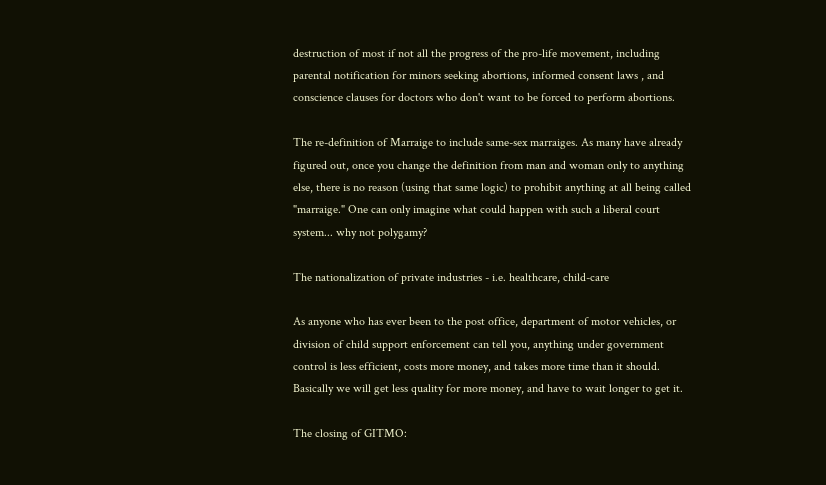destruction of most if not all the progress of the pro-life movement, including parental notification for minors seeking abortions, informed consent laws , and conscience clauses for doctors who don't want to be forced to perform abortions.

The re-definition of Marraige to include same-sex marraiges. As many have already figured out, once you change the definition from man and woman only to anything else, there is no reason (using that same logic) to prohibit anything at all being called "marraige." One can only imagine what could happen with such a liberal court system... why not polygamy?

The nationalization of private industries - i.e. healthcare, child-care

As anyone who has ever been to the post office, department of motor vehicles, or division of child support enforcement can tell you, anything under government control is less efficient, costs more money, and takes more time than it should. Basically we will get less quality for more money, and have to wait longer to get it.

The closing of GITMO: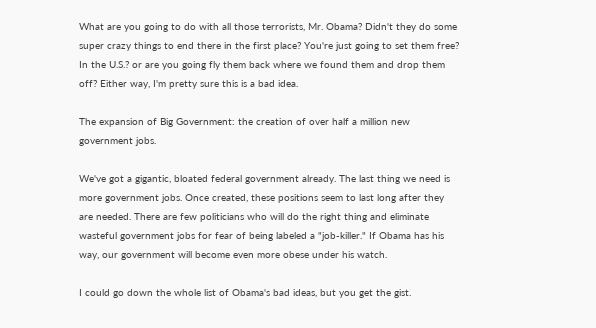What are you going to do with all those terrorists, Mr. Obama? Didn't they do some super crazy things to end there in the first place? You're just going to set them free? In the U.S.? or are you going fly them back where we found them and drop them off? Either way, I'm pretty sure this is a bad idea.

The expansion of Big Government: the creation of over half a million new government jobs.

We've got a gigantic, bloated federal government already. The last thing we need is more government jobs. Once created, these positions seem to last long after they are needed. There are few politicians who will do the right thing and eliminate wasteful government jobs for fear of being labeled a "job-killer." If Obama has his way, our government will become even more obese under his watch.

I could go down the whole list of Obama's bad ideas, but you get the gist.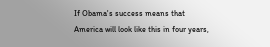If Obama's success means that America will look like this in four years,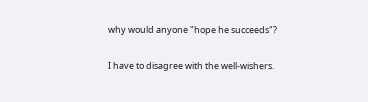why would anyone "hope he succeeds"?

I have to disagree with the well-wishers.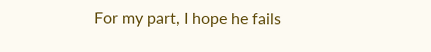For my part, I hope he fails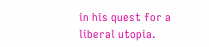in his quest for a liberal utopia.